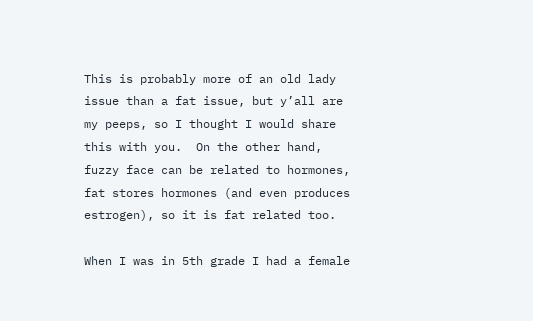This is probably more of an old lady issue than a fat issue, but y’all are my peeps, so I thought I would share this with you.  On the other hand, fuzzy face can be related to hormones, fat stores hormones (and even produces estrogen), so it is fat related too.

When I was in 5th grade I had a female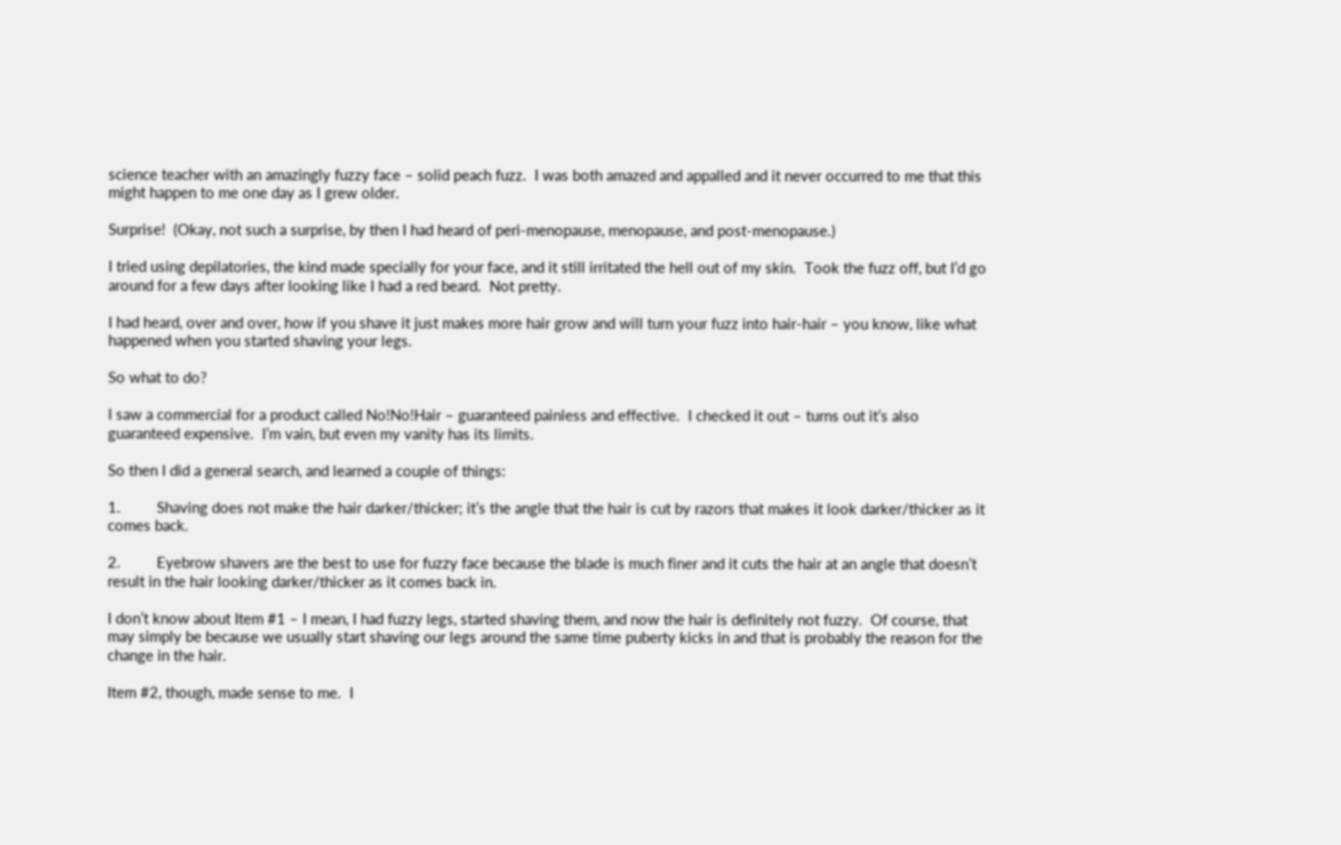science teacher with an amazingly fuzzy face – solid peach fuzz.  I was both amazed and appalled and it never occurred to me that this might happen to me one day as I grew older.

Surprise!  (Okay, not such a surprise, by then I had heard of peri-menopause, menopause, and post-menopause.)

I tried using depilatories, the kind made specially for your face, and it still irritated the hell out of my skin.  Took the fuzz off, but I’d go around for a few days after looking like I had a red beard.  Not pretty.

I had heard, over and over, how if you shave it just makes more hair grow and will turn your fuzz into hair-hair – you know, like what happened when you started shaving your legs.

So what to do?

I saw a commercial for a product called No!No!Hair – guaranteed painless and effective.  I checked it out – turns out it’s also guaranteed expensive.  I’m vain, but even my vanity has its limits.

So then I did a general search, and learned a couple of things:

1.         Shaving does not make the hair darker/thicker; it’s the angle that the hair is cut by razors that makes it look darker/thicker as it comes back.

2.         Eyebrow shavers are the best to use for fuzzy face because the blade is much finer and it cuts the hair at an angle that doesn’t result in the hair looking darker/thicker as it comes back in.

I don’t know about Item #1 – I mean, I had fuzzy legs, started shaving them, and now the hair is definitely not fuzzy.  Of course, that may simply be because we usually start shaving our legs around the same time puberty kicks in and that is probably the reason for the change in the hair.

Item #2, though, made sense to me.  I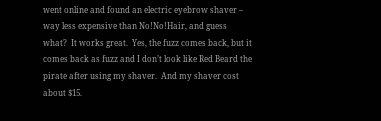went online and found an electric eyebrow shaver – way less expensive than No!No!Hair, and guess what?  It works great.  Yes, the fuzz comes back, but it comes back as fuzz and I don’t look like Red Beard the pirate after using my shaver.  And my shaver cost about $15.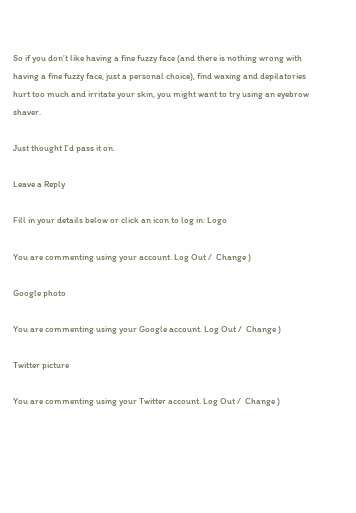So if you don’t like having a fine fuzzy face (and there is nothing wrong with having a fine fuzzy face, just a personal choice), find waxing and depilatories hurt too much and irritate your skin, you might want to try using an eyebrow shaver.

Just thought I’d pass it on.

Leave a Reply

Fill in your details below or click an icon to log in: Logo

You are commenting using your account. Log Out /  Change )

Google photo

You are commenting using your Google account. Log Out /  Change )

Twitter picture

You are commenting using your Twitter account. Log Out /  Change )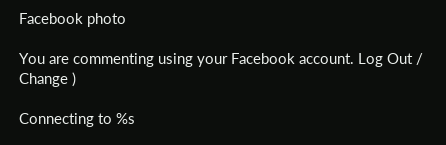Facebook photo

You are commenting using your Facebook account. Log Out /  Change )

Connecting to %s